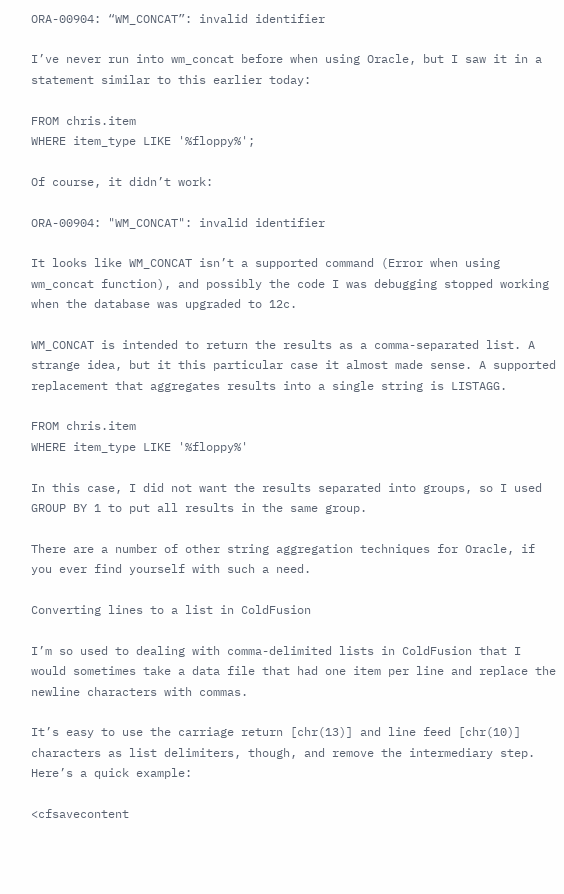ORA-00904: “WM_CONCAT”: invalid identifier

I’ve never run into wm_concat before when using Oracle, but I saw it in a statement similar to this earlier today:

FROM chris.item
WHERE item_type LIKE '%floppy%';

Of course, it didn’t work:

ORA-00904: "WM_CONCAT": invalid identifier

It looks like WM_CONCAT isn’t a supported command (Error when using wm_concat function), and possibly the code I was debugging stopped working when the database was upgraded to 12c.

WM_CONCAT is intended to return the results as a comma-separated list. A strange idea, but it this particular case it almost made sense. A supported replacement that aggregates results into a single string is LISTAGG.

FROM chris.item
WHERE item_type LIKE '%floppy%'

In this case, I did not want the results separated into groups, so I used GROUP BY 1 to put all results in the same group.

There are a number of other string aggregation techniques for Oracle, if you ever find yourself with such a need.

Converting lines to a list in ColdFusion

I’m so used to dealing with comma-delimited lists in ColdFusion that I would sometimes take a data file that had one item per line and replace the newline characters with commas.

It’s easy to use the carriage return [chr(13)] and line feed [chr(10)] characters as list delimiters, though, and remove the intermediary step. Here’s a quick example:

<cfsavecontent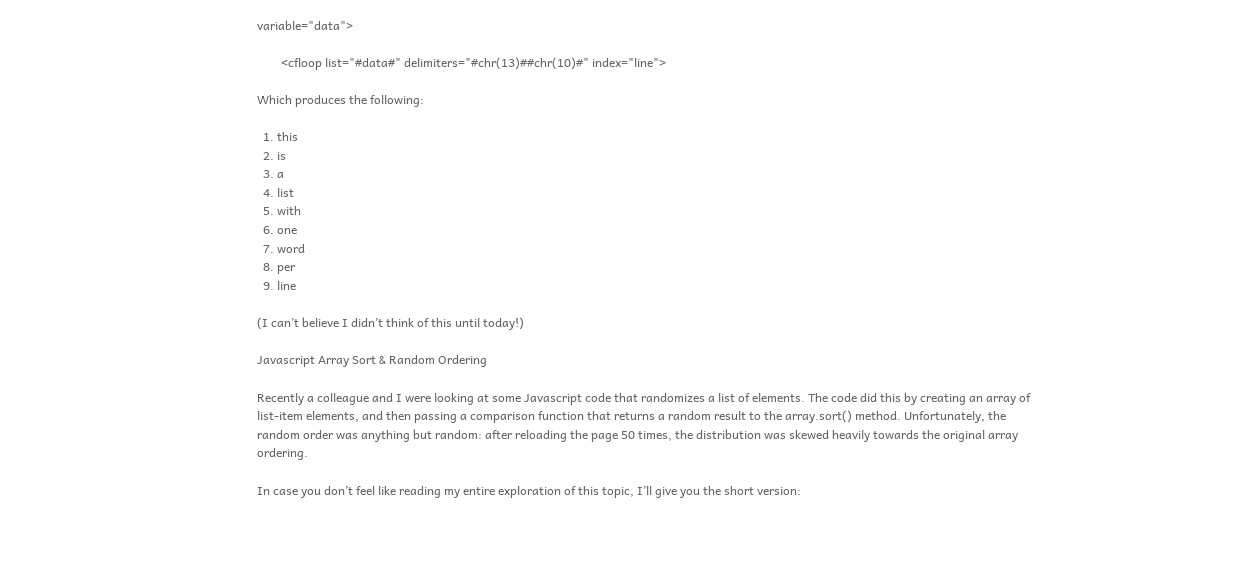variable="data">

        <cfloop list="#data#" delimiters="#chr(13)##chr(10)#" index="line">

Which produces the following:

  1. this
  2. is
  3. a
  4. list
  5. with
  6. one
  7. word
  8. per
  9. line

(I can’t believe I didn’t think of this until today!)

Javascript Array Sort & Random Ordering

Recently a colleague and I were looking at some Javascript code that randomizes a list of elements. The code did this by creating an array of list-item elements, and then passing a comparison function that returns a random result to the array.sort() method. Unfortunately, the random order was anything but random: after reloading the page 50 times, the distribution was skewed heavily towards the original array ordering.

In case you don’t feel like reading my entire exploration of this topic, I’ll give you the short version: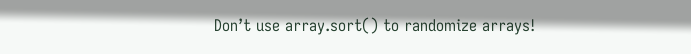Don’t use array.sort() to randomize arrays!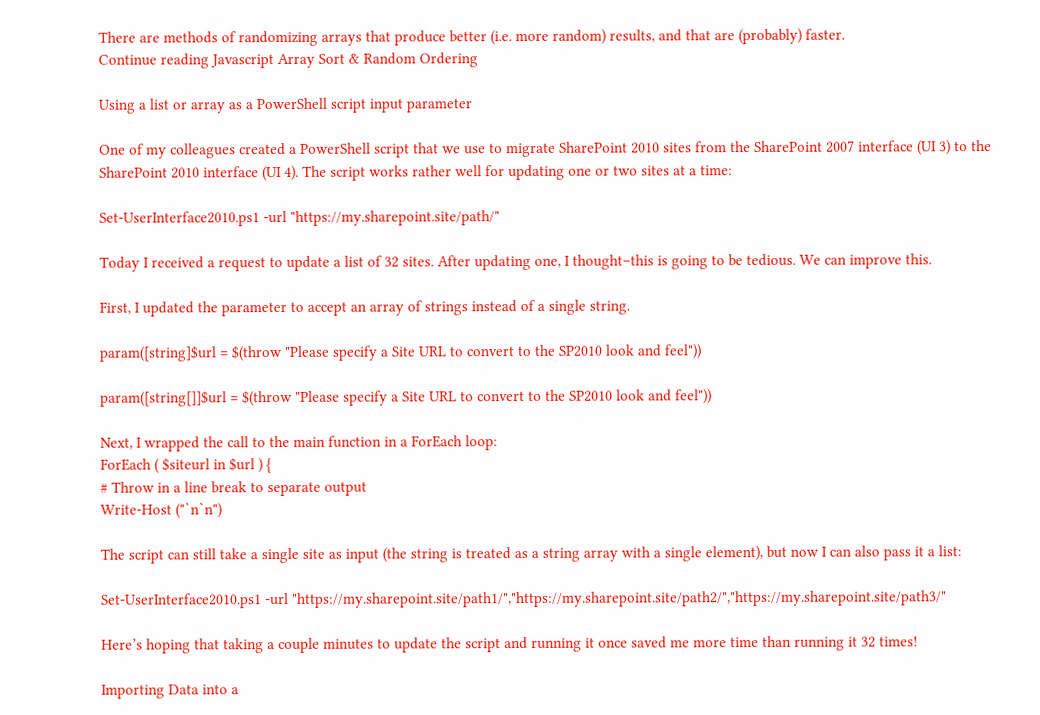There are methods of randomizing arrays that produce better (i.e. more random) results, and that are (probably) faster.
Continue reading Javascript Array Sort & Random Ordering

Using a list or array as a PowerShell script input parameter

One of my colleagues created a PowerShell script that we use to migrate SharePoint 2010 sites from the SharePoint 2007 interface (UI 3) to the SharePoint 2010 interface (UI 4). The script works rather well for updating one or two sites at a time:

Set-UserInterface2010.ps1 -url "https://my.sharepoint.site/path/"

Today I received a request to update a list of 32 sites. After updating one, I thought–this is going to be tedious. We can improve this.

First, I updated the parameter to accept an array of strings instead of a single string.

param([string]$url = $(throw "Please specify a Site URL to convert to the SP2010 look and feel"))

param([string[]]$url = $(throw "Please specify a Site URL to convert to the SP2010 look and feel"))

Next, I wrapped the call to the main function in a ForEach loop:
ForEach ( $siteurl in $url ) {
# Throw in a line break to separate output
Write-Host ("`n`n")

The script can still take a single site as input (the string is treated as a string array with a single element), but now I can also pass it a list:

Set-UserInterface2010.ps1 -url "https://my.sharepoint.site/path1/","https://my.sharepoint.site/path2/","https://my.sharepoint.site/path3/"

Here’s hoping that taking a couple minutes to update the script and running it once saved me more time than running it 32 times!

Importing Data into a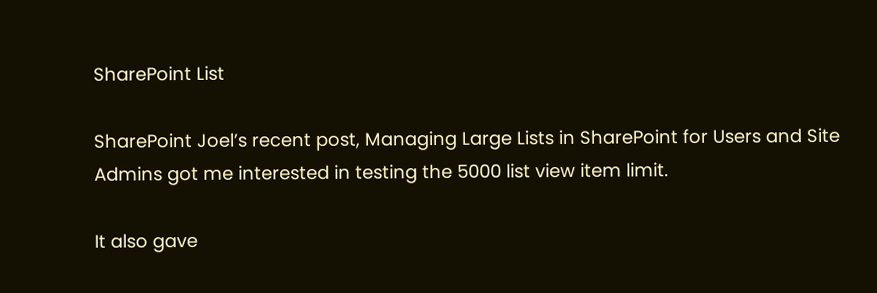SharePoint List

SharePoint Joel’s recent post, Managing Large Lists in SharePoint for Users and Site Admins got me interested in testing the 5000 list view item limit.

It also gave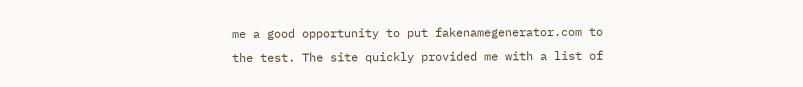me a good opportunity to put fakenamegenerator.com to the test. The site quickly provided me with a list of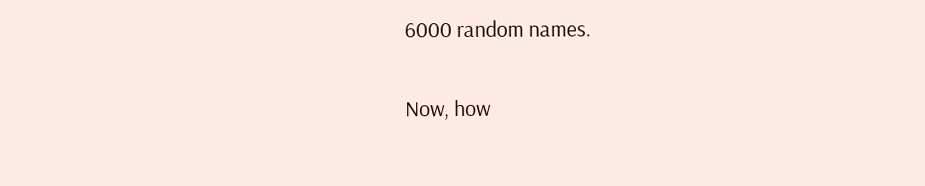6000 random names.

Now, how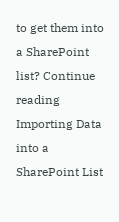to get them into a SharePoint list? Continue reading Importing Data into a SharePoint List